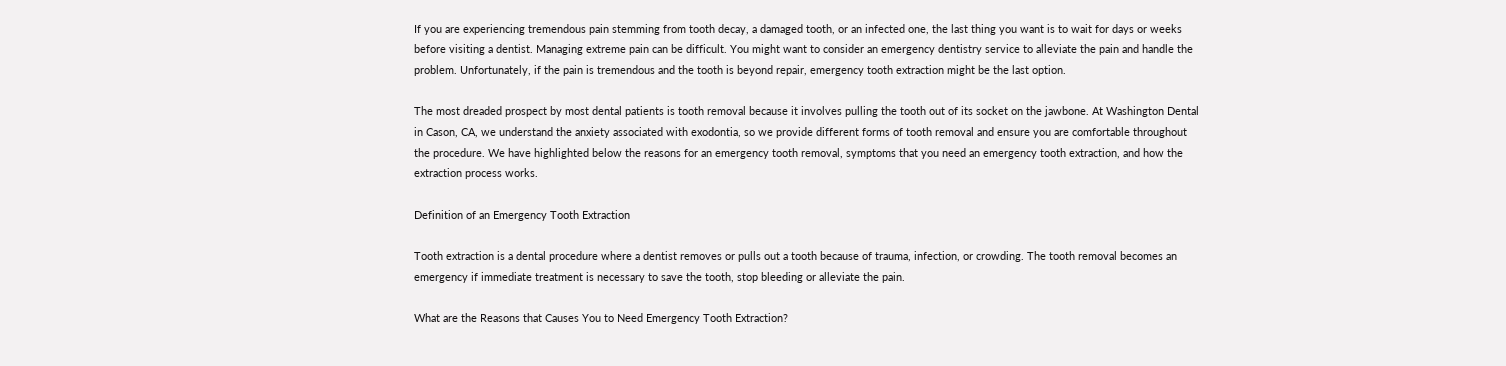If you are experiencing tremendous pain stemming from tooth decay, a damaged tooth, or an infected one, the last thing you want is to wait for days or weeks before visiting a dentist. Managing extreme pain can be difficult. You might want to consider an emergency dentistry service to alleviate the pain and handle the problem. Unfortunately, if the pain is tremendous and the tooth is beyond repair, emergency tooth extraction might be the last option.

The most dreaded prospect by most dental patients is tooth removal because it involves pulling the tooth out of its socket on the jawbone. At Washington Dental in Cason, CA, we understand the anxiety associated with exodontia, so we provide different forms of tooth removal and ensure you are comfortable throughout the procedure. We have highlighted below the reasons for an emergency tooth removal, symptoms that you need an emergency tooth extraction, and how the extraction process works.

Definition of an Emergency Tooth Extraction

Tooth extraction is a dental procedure where a dentist removes or pulls out a tooth because of trauma, infection, or crowding. The tooth removal becomes an emergency if immediate treatment is necessary to save the tooth, stop bleeding or alleviate the pain.

What are the Reasons that Causes You to Need Emergency Tooth Extraction?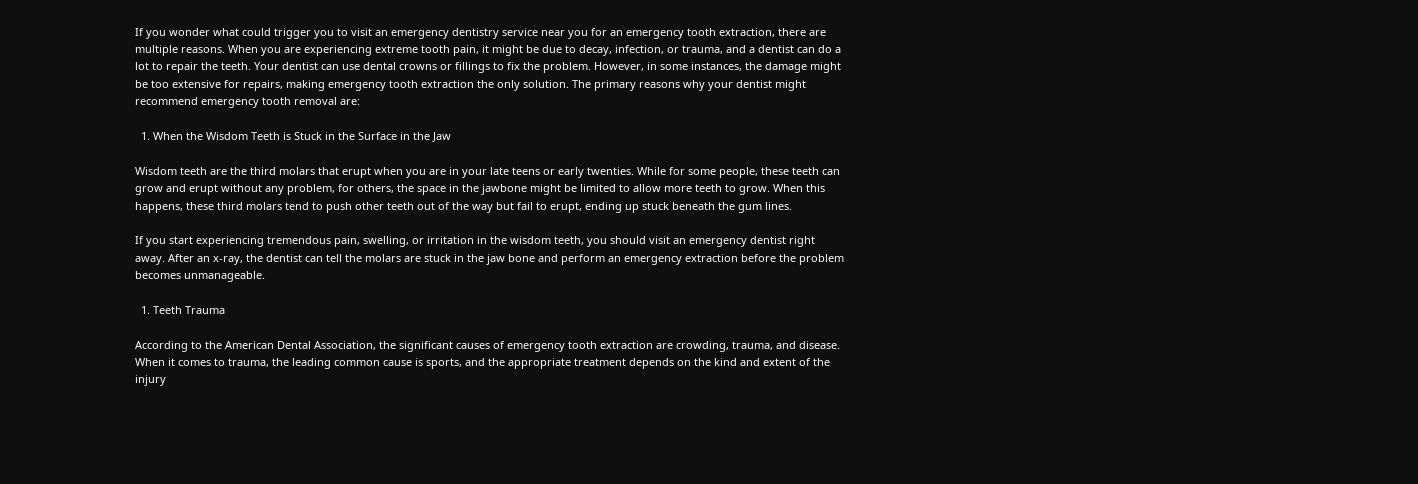If you wonder what could trigger you to visit an emergency dentistry service near you for an emergency tooth extraction, there are multiple reasons. When you are experiencing extreme tooth pain, it might be due to decay, infection, or trauma, and a dentist can do a lot to repair the teeth. Your dentist can use dental crowns or fillings to fix the problem. However, in some instances, the damage might be too extensive for repairs, making emergency tooth extraction the only solution. The primary reasons why your dentist might recommend emergency tooth removal are:

  1. When the Wisdom Teeth is Stuck in the Surface in the Jaw

Wisdom teeth are the third molars that erupt when you are in your late teens or early twenties. While for some people, these teeth can grow and erupt without any problem, for others, the space in the jawbone might be limited to allow more teeth to grow. When this happens, these third molars tend to push other teeth out of the way but fail to erupt, ending up stuck beneath the gum lines.

If you start experiencing tremendous pain, swelling, or irritation in the wisdom teeth, you should visit an emergency dentist right away. After an x-ray, the dentist can tell the molars are stuck in the jaw bone and perform an emergency extraction before the problem becomes unmanageable.

  1. Teeth Trauma

According to the American Dental Association, the significant causes of emergency tooth extraction are crowding, trauma, and disease. When it comes to trauma, the leading common cause is sports, and the appropriate treatment depends on the kind and extent of the injury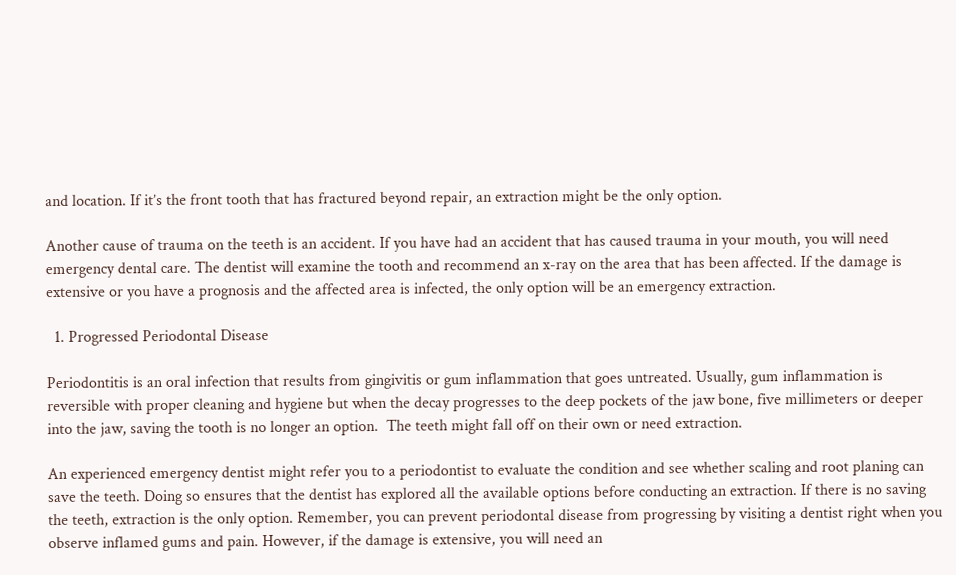and location. If it’s the front tooth that has fractured beyond repair, an extraction might be the only option.

Another cause of trauma on the teeth is an accident. If you have had an accident that has caused trauma in your mouth, you will need emergency dental care. The dentist will examine the tooth and recommend an x-ray on the area that has been affected. If the damage is extensive or you have a prognosis and the affected area is infected, the only option will be an emergency extraction.

  1. Progressed Periodontal Disease

Periodontitis is an oral infection that results from gingivitis or gum inflammation that goes untreated. Usually, gum inflammation is reversible with proper cleaning and hygiene but when the decay progresses to the deep pockets of the jaw bone, five millimeters or deeper into the jaw, saving the tooth is no longer an option.  The teeth might fall off on their own or need extraction.

An experienced emergency dentist might refer you to a periodontist to evaluate the condition and see whether scaling and root planing can save the teeth. Doing so ensures that the dentist has explored all the available options before conducting an extraction. If there is no saving the teeth, extraction is the only option. Remember, you can prevent periodontal disease from progressing by visiting a dentist right when you observe inflamed gums and pain. However, if the damage is extensive, you will need an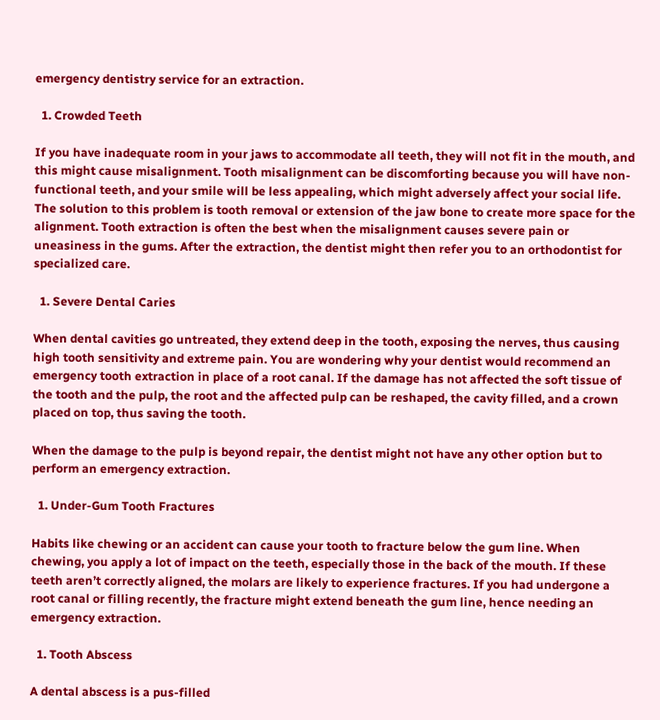emergency dentistry service for an extraction.

  1. Crowded Teeth

If you have inadequate room in your jaws to accommodate all teeth, they will not fit in the mouth, and this might cause misalignment. Tooth misalignment can be discomforting because you will have non-functional teeth, and your smile will be less appealing, which might adversely affect your social life. The solution to this problem is tooth removal or extension of the jaw bone to create more space for the alignment. Tooth extraction is often the best when the misalignment causes severe pain or uneasiness in the gums. After the extraction, the dentist might then refer you to an orthodontist for specialized care.

  1. Severe Dental Caries

When dental cavities go untreated, they extend deep in the tooth, exposing the nerves, thus causing high tooth sensitivity and extreme pain. You are wondering why your dentist would recommend an emergency tooth extraction in place of a root canal. If the damage has not affected the soft tissue of the tooth and the pulp, the root and the affected pulp can be reshaped, the cavity filled, and a crown placed on top, thus saving the tooth.

When the damage to the pulp is beyond repair, the dentist might not have any other option but to perform an emergency extraction.

  1. Under-Gum Tooth Fractures

Habits like chewing or an accident can cause your tooth to fracture below the gum line. When chewing, you apply a lot of impact on the teeth, especially those in the back of the mouth. If these teeth aren’t correctly aligned, the molars are likely to experience fractures. If you had undergone a root canal or filling recently, the fracture might extend beneath the gum line, hence needing an emergency extraction.

  1. Tooth Abscess

A dental abscess is a pus-filled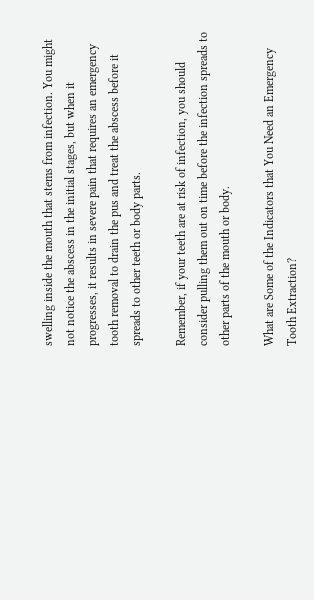swelling inside the mouth that stems from infection. You might not notice the abscess in the initial stages, but when it progresses, it results in severe pain that requires an emergency tooth removal to drain the pus and treat the abscess before it spreads to other teeth or body parts.

Remember, if your teeth are at risk of infection, you should consider pulling them out on time before the infection spreads to other parts of the mouth or body.

What are Some of the Indicators that You Need an Emergency Tooth Extraction?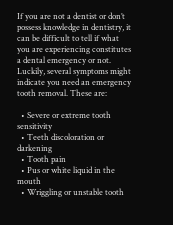If you are not a dentist or don’t possess knowledge in dentistry, it can be difficult to tell if what you are experiencing constitutes a dental emergency or not. Luckily, several symptoms might indicate you need an emergency tooth removal. These are:

  • Severe or extreme tooth sensitivity
  • Teeth discoloration or darkening
  • Tooth pain
  • Pus or white liquid in the mouth
  • Wriggling or unstable tooth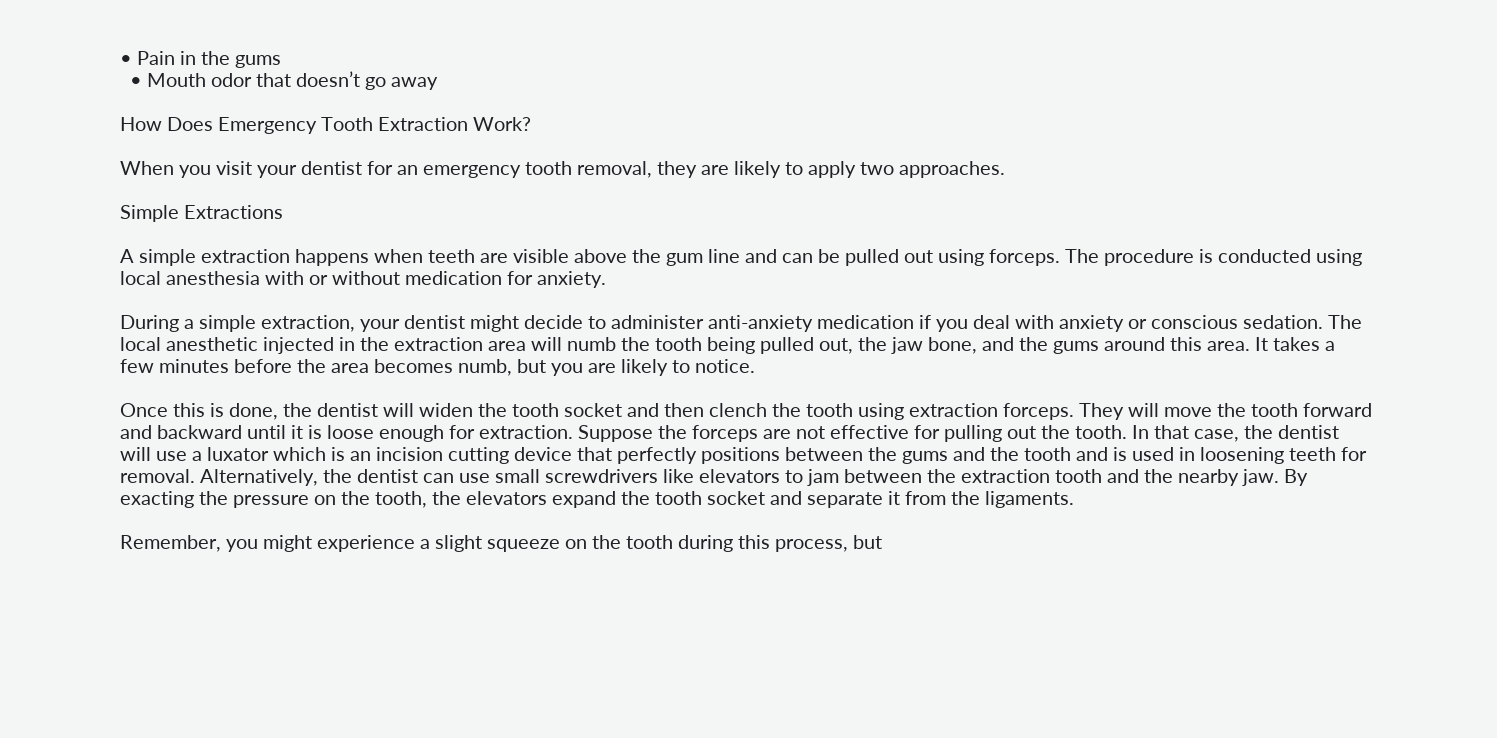• Pain in the gums
  • Mouth odor that doesn’t go away

How Does Emergency Tooth Extraction Work?

When you visit your dentist for an emergency tooth removal, they are likely to apply two approaches.

Simple Extractions

A simple extraction happens when teeth are visible above the gum line and can be pulled out using forceps. The procedure is conducted using local anesthesia with or without medication for anxiety.

During a simple extraction, your dentist might decide to administer anti-anxiety medication if you deal with anxiety or conscious sedation. The local anesthetic injected in the extraction area will numb the tooth being pulled out, the jaw bone, and the gums around this area. It takes a few minutes before the area becomes numb, but you are likely to notice.

Once this is done, the dentist will widen the tooth socket and then clench the tooth using extraction forceps. They will move the tooth forward and backward until it is loose enough for extraction. Suppose the forceps are not effective for pulling out the tooth. In that case, the dentist will use a luxator which is an incision cutting device that perfectly positions between the gums and the tooth and is used in loosening teeth for removal. Alternatively, the dentist can use small screwdrivers like elevators to jam between the extraction tooth and the nearby jaw. By exacting the pressure on the tooth, the elevators expand the tooth socket and separate it from the ligaments.

Remember, you might experience a slight squeeze on the tooth during this process, but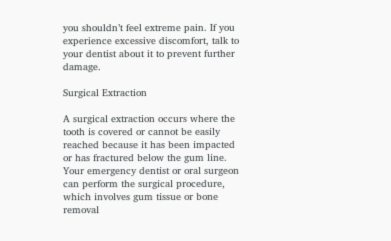you shouldn’t feel extreme pain. If you experience excessive discomfort, talk to your dentist about it to prevent further damage.

Surgical Extraction

A surgical extraction occurs where the tooth is covered or cannot be easily reached because it has been impacted or has fractured below the gum line. Your emergency dentist or oral surgeon can perform the surgical procedure, which involves gum tissue or bone removal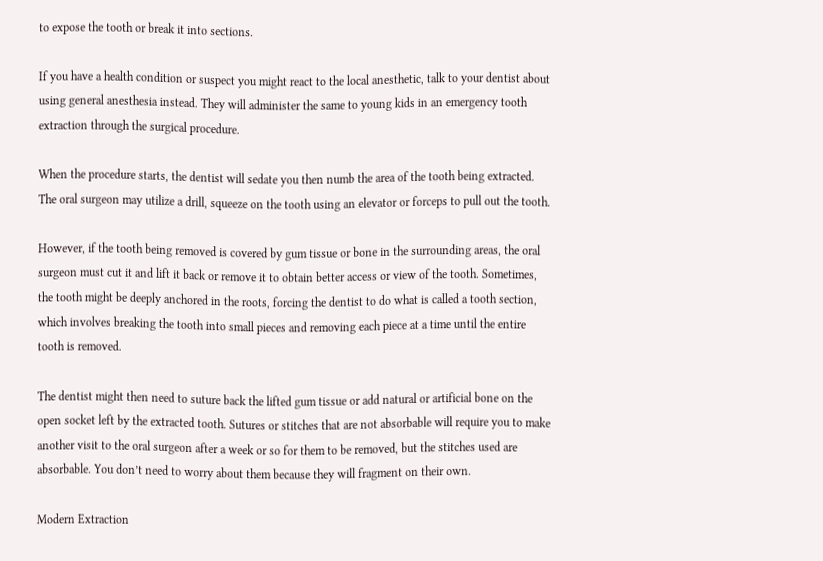to expose the tooth or break it into sections.

If you have a health condition or suspect you might react to the local anesthetic, talk to your dentist about using general anesthesia instead. They will administer the same to young kids in an emergency tooth extraction through the surgical procedure.

When the procedure starts, the dentist will sedate you then numb the area of the tooth being extracted. The oral surgeon may utilize a drill, squeeze on the tooth using an elevator or forceps to pull out the tooth.

However, if the tooth being removed is covered by gum tissue or bone in the surrounding areas, the oral surgeon must cut it and lift it back or remove it to obtain better access or view of the tooth. Sometimes, the tooth might be deeply anchored in the roots, forcing the dentist to do what is called a tooth section, which involves breaking the tooth into small pieces and removing each piece at a time until the entire tooth is removed.

The dentist might then need to suture back the lifted gum tissue or add natural or artificial bone on the open socket left by the extracted tooth. Sutures or stitches that are not absorbable will require you to make another visit to the oral surgeon after a week or so for them to be removed, but the stitches used are absorbable. You don’t need to worry about them because they will fragment on their own.

Modern Extraction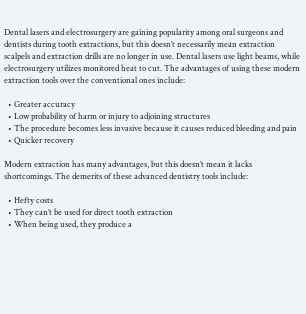Dental lasers and electrosurgery are gaining popularity among oral surgeons and dentists during tooth extractions, but this doesn’t necessarily mean extraction scalpels and extraction drills are no longer in use. Dental lasers use light beams, while electrosurgery utilizes monitored heat to cut. The advantages of using these modern extraction tools over the conventional ones include:

  • Greater accuracy
  • Low probability of harm or injury to adjoining structures
  • The procedure becomes less invasive because it causes reduced bleeding and pain
  • Quicker recovery

Modern extraction has many advantages, but this doesn’t mean it lacks shortcomings. The demerits of these advanced dentistry tools include:

  • Hefty costs
  • They can’t be used for direct tooth extraction
  • When being used, they produce a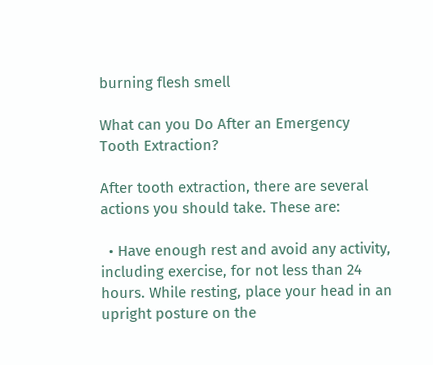burning flesh smell

What can you Do After an Emergency Tooth Extraction?

After tooth extraction, there are several actions you should take. These are:

  • Have enough rest and avoid any activity, including exercise, for not less than 24 hours. While resting, place your head in an upright posture on the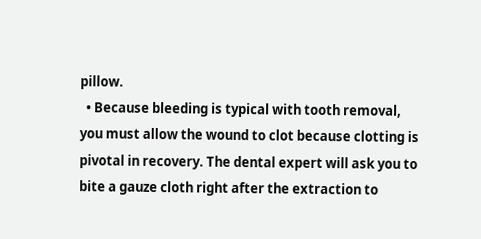pillow.
  • Because bleeding is typical with tooth removal, you must allow the wound to clot because clotting is pivotal in recovery. The dental expert will ask you to bite a gauze cloth right after the extraction to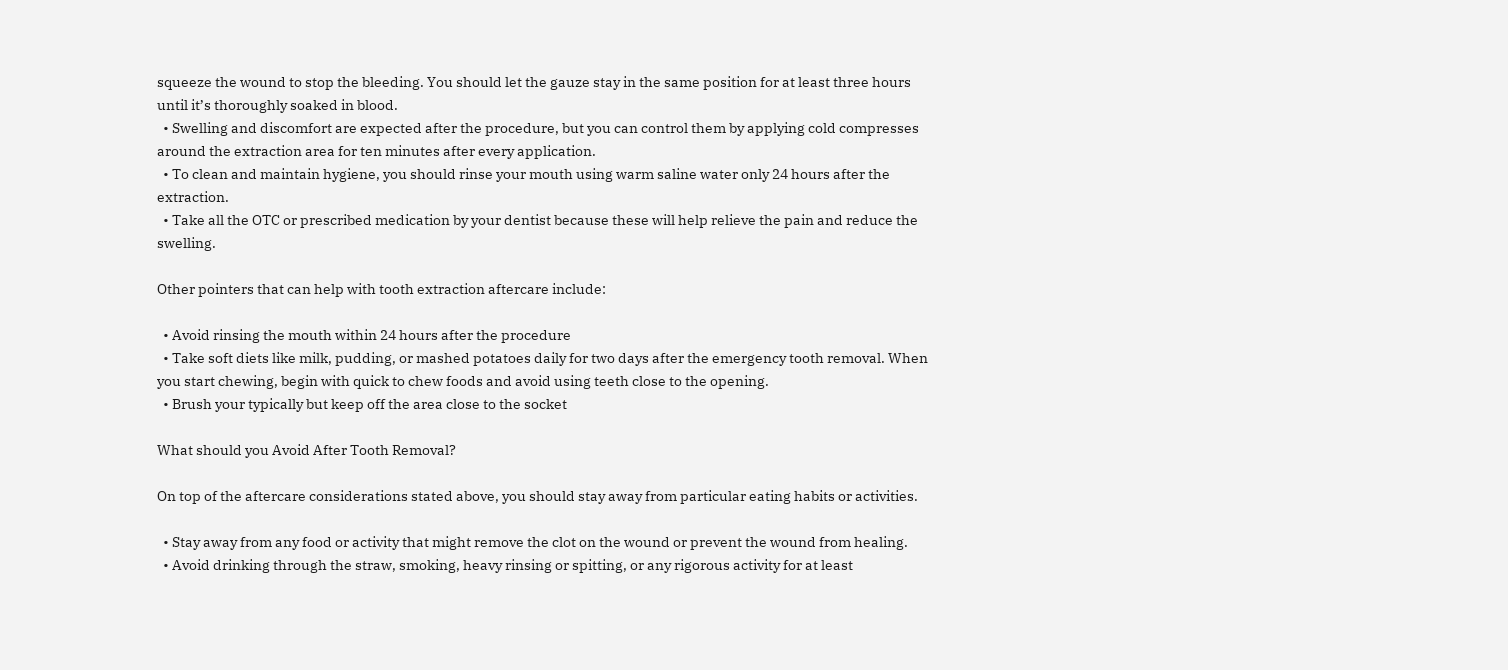squeeze the wound to stop the bleeding. You should let the gauze stay in the same position for at least three hours until it’s thoroughly soaked in blood.
  • Swelling and discomfort are expected after the procedure, but you can control them by applying cold compresses around the extraction area for ten minutes after every application.
  • To clean and maintain hygiene, you should rinse your mouth using warm saline water only 24 hours after the extraction.
  • Take all the OTC or prescribed medication by your dentist because these will help relieve the pain and reduce the swelling.

Other pointers that can help with tooth extraction aftercare include:

  • Avoid rinsing the mouth within 24 hours after the procedure
  • Take soft diets like milk, pudding, or mashed potatoes daily for two days after the emergency tooth removal. When you start chewing, begin with quick to chew foods and avoid using teeth close to the opening.
  • Brush your typically but keep off the area close to the socket

What should you Avoid After Tooth Removal?

On top of the aftercare considerations stated above, you should stay away from particular eating habits or activities.

  • Stay away from any food or activity that might remove the clot on the wound or prevent the wound from healing.
  • Avoid drinking through the straw, smoking, heavy rinsing or spitting, or any rigorous activity for at least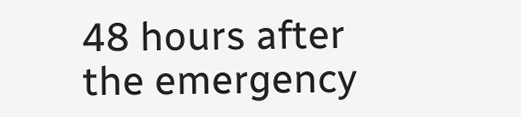48 hours after the emergency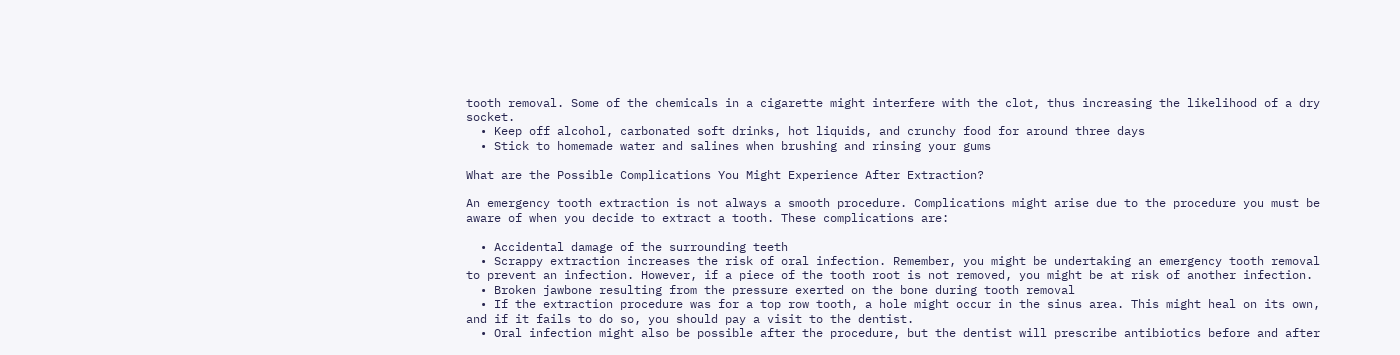tooth removal. Some of the chemicals in a cigarette might interfere with the clot, thus increasing the likelihood of a dry socket.
  • Keep off alcohol, carbonated soft drinks, hot liquids, and crunchy food for around three days
  • Stick to homemade water and salines when brushing and rinsing your gums

What are the Possible Complications You Might Experience After Extraction?

An emergency tooth extraction is not always a smooth procedure. Complications might arise due to the procedure you must be aware of when you decide to extract a tooth. These complications are:

  • Accidental damage of the surrounding teeth
  • Scrappy extraction increases the risk of oral infection. Remember, you might be undertaking an emergency tooth removal to prevent an infection. However, if a piece of the tooth root is not removed, you might be at risk of another infection.
  • Broken jawbone resulting from the pressure exerted on the bone during tooth removal
  • If the extraction procedure was for a top row tooth, a hole might occur in the sinus area. This might heal on its own, and if it fails to do so, you should pay a visit to the dentist.
  • Oral infection might also be possible after the procedure, but the dentist will prescribe antibiotics before and after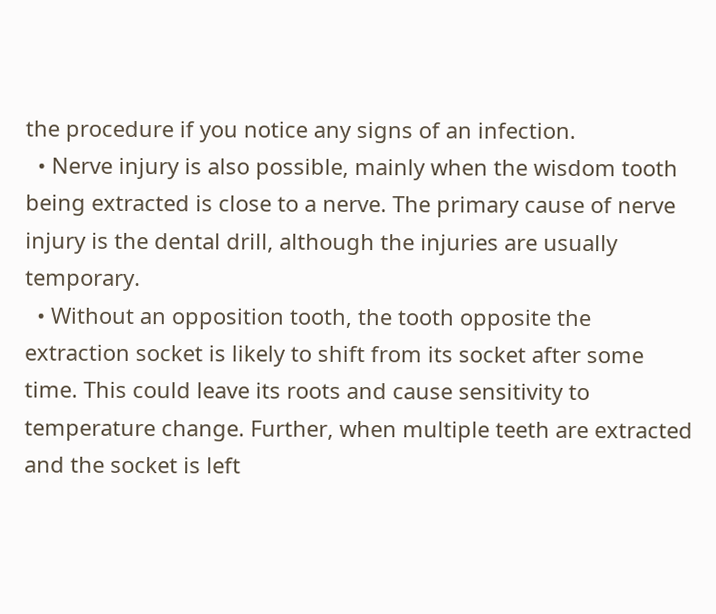the procedure if you notice any signs of an infection.
  • Nerve injury is also possible, mainly when the wisdom tooth being extracted is close to a nerve. The primary cause of nerve injury is the dental drill, although the injuries are usually temporary.
  • Without an opposition tooth, the tooth opposite the extraction socket is likely to shift from its socket after some time. This could leave its roots and cause sensitivity to temperature change. Further, when multiple teeth are extracted and the socket is left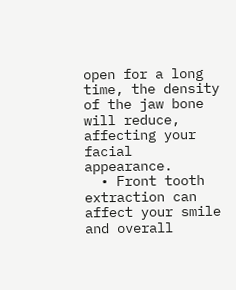open for a long time, the density of the jaw bone will reduce, affecting your facial appearance.
  • Front tooth extraction can affect your smile and overall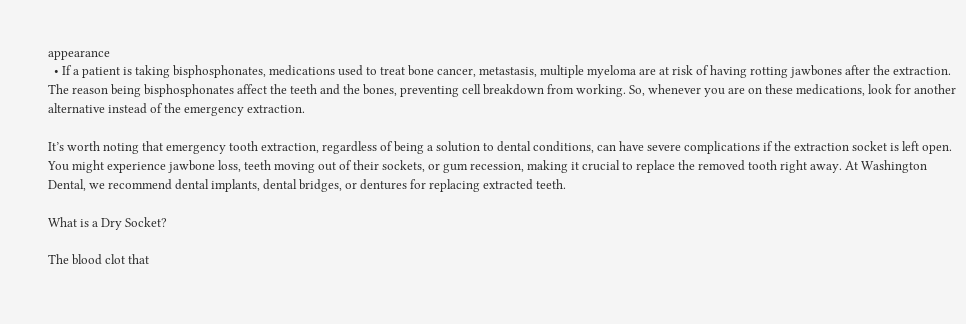appearance
  • If a patient is taking bisphosphonates, medications used to treat bone cancer, metastasis, multiple myeloma are at risk of having rotting jawbones after the extraction. The reason being bisphosphonates affect the teeth and the bones, preventing cell breakdown from working. So, whenever you are on these medications, look for another alternative instead of the emergency extraction.

It’s worth noting that emergency tooth extraction, regardless of being a solution to dental conditions, can have severe complications if the extraction socket is left open. You might experience jawbone loss, teeth moving out of their sockets, or gum recession, making it crucial to replace the removed tooth right away. At Washington Dental, we recommend dental implants, dental bridges, or dentures for replacing extracted teeth.

What is a Dry Socket?

The blood clot that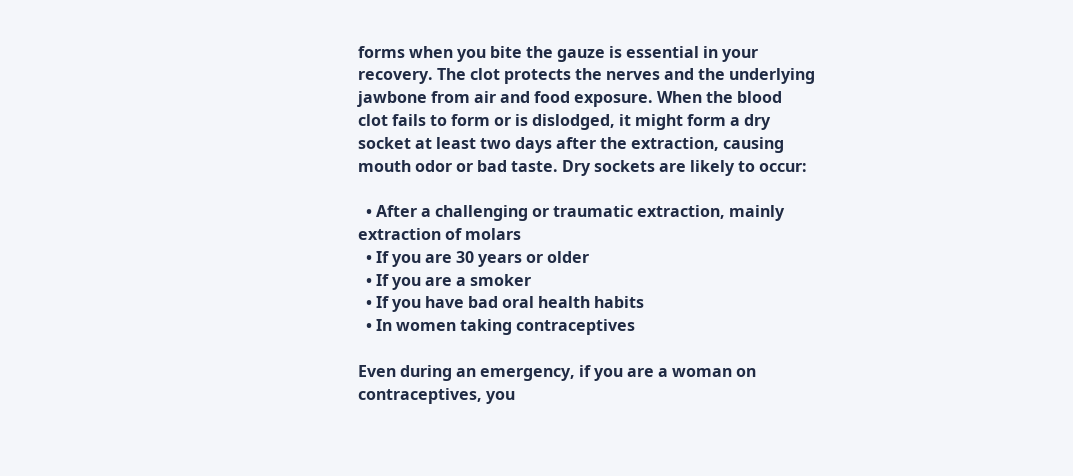forms when you bite the gauze is essential in your recovery. The clot protects the nerves and the underlying jawbone from air and food exposure. When the blood clot fails to form or is dislodged, it might form a dry socket at least two days after the extraction, causing mouth odor or bad taste. Dry sockets are likely to occur:

  • After a challenging or traumatic extraction, mainly extraction of molars
  • If you are 30 years or older
  • If you are a smoker
  • If you have bad oral health habits
  • In women taking contraceptives

Even during an emergency, if you are a woman on contraceptives, you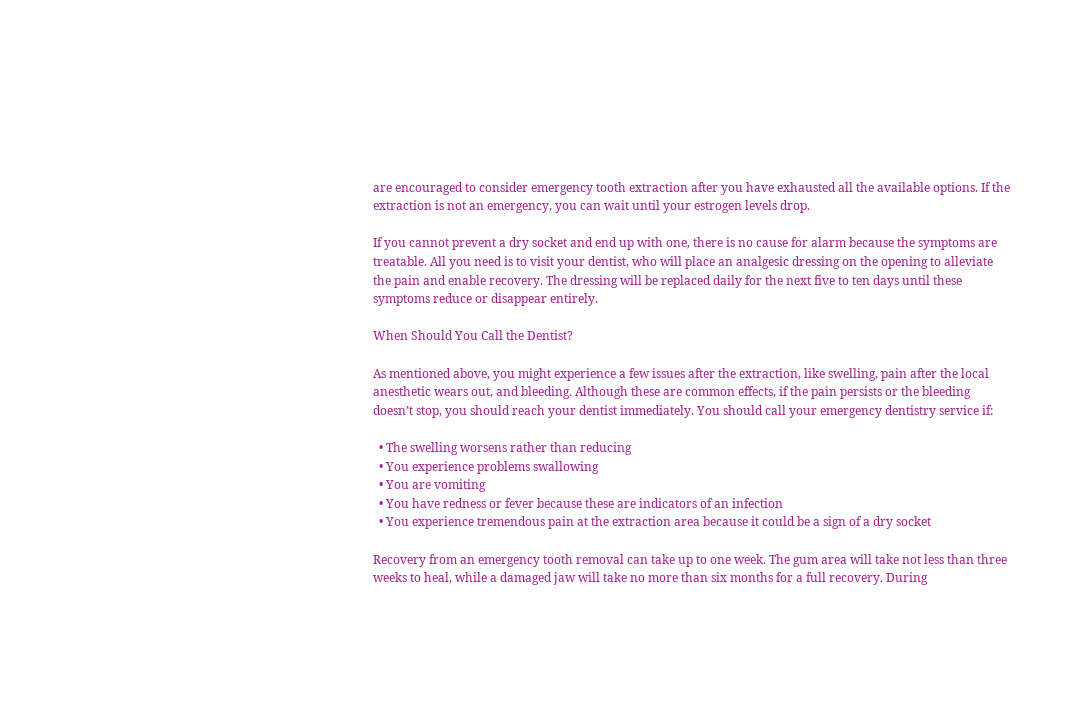are encouraged to consider emergency tooth extraction after you have exhausted all the available options. If the extraction is not an emergency, you can wait until your estrogen levels drop.

If you cannot prevent a dry socket and end up with one, there is no cause for alarm because the symptoms are treatable. All you need is to visit your dentist, who will place an analgesic dressing on the opening to alleviate the pain and enable recovery. The dressing will be replaced daily for the next five to ten days until these symptoms reduce or disappear entirely.

When Should You Call the Dentist?

As mentioned above, you might experience a few issues after the extraction, like swelling, pain after the local anesthetic wears out, and bleeding. Although these are common effects, if the pain persists or the bleeding doesn’t stop, you should reach your dentist immediately. You should call your emergency dentistry service if:

  • The swelling worsens rather than reducing
  • You experience problems swallowing
  • You are vomiting
  • You have redness or fever because these are indicators of an infection
  • You experience tremendous pain at the extraction area because it could be a sign of a dry socket

Recovery from an emergency tooth removal can take up to one week. The gum area will take not less than three weeks to heal, while a damaged jaw will take no more than six months for a full recovery. During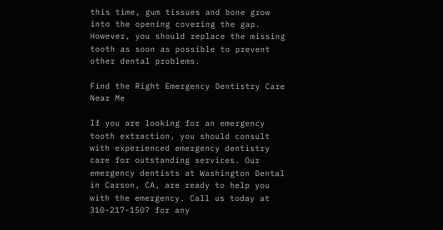this time, gum tissues and bone grow into the opening covering the gap. However, you should replace the missing tooth as soon as possible to prevent other dental problems.

Find the Right Emergency Dentistry Care Near Me

If you are looking for an emergency tooth extraction, you should consult with experienced emergency dentistry care for outstanding services. Our emergency dentists at Washington Dental in Carson, CA, are ready to help you with the emergency. Call us today at 310-217-1507 for any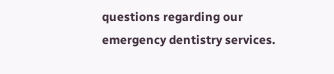questions regarding our emergency dentistry services.